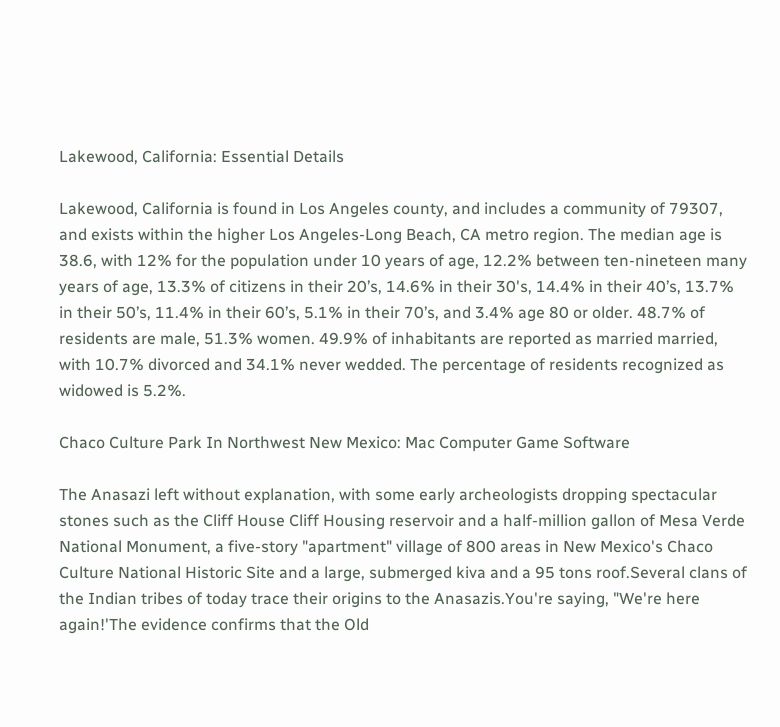Lakewood, California: Essential Details

Lakewood, California is found in Los Angeles county, and includes a community of 79307, and exists within the higher Los Angeles-Long Beach, CA metro region. The median age is 38.6, with 12% for the population under 10 years of age, 12.2% between ten-nineteen many years of age, 13.3% of citizens in their 20’s, 14.6% in their 30's, 14.4% in their 40’s, 13.7% in their 50’s, 11.4% in their 60’s, 5.1% in their 70’s, and 3.4% age 80 or older. 48.7% of residents are male, 51.3% women. 49.9% of inhabitants are reported as married married, with 10.7% divorced and 34.1% never wedded. The percentage of residents recognized as widowed is 5.2%.

Chaco Culture Park In Northwest New Mexico: Mac Computer Game Software

The Anasazi left without explanation, with some early archeologists dropping spectacular stones such as the Cliff House Cliff Housing reservoir and a half-million gallon of Mesa Verde National Monument, a five-story "apartment" village of 800 areas in New Mexico's Chaco Culture National Historic Site and a large, submerged kiva and a 95 tons roof.Several clans of the Indian tribes of today trace their origins to the Anasazis.You're saying, "We're here again!'The evidence confirms that the Old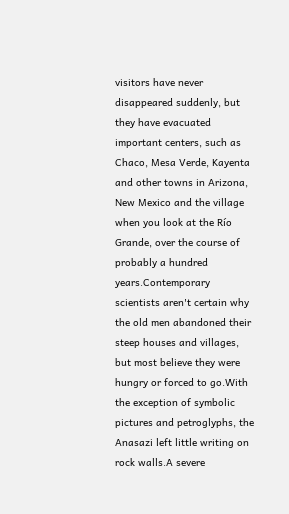visitors have never disappeared suddenly, but they have evacuated important centers, such as Chaco, Mesa Verde, Kayenta and other towns in Arizona, New Mexico and the village when you look at the Río Grande, over the course of probably a hundred years.Contemporary scientists aren't certain why the old men abandoned their steep houses and villages, but most believe they were hungry or forced to go.With the exception of symbolic pictures and petroglyphs, the Anasazi left little writing on rock walls.A severe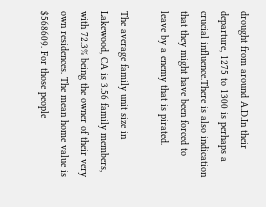drought from around A.D.In their departure, 1275 to 1300 is perhaps a crucial influence.There is also indication that they might have been forced to leave by a enemy that is pirated.

The average family unit size in Lakewood, CA is 3.56 family members, with 72.3% being the owner of their very own residences. The mean home value is $568609. For those people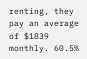renting, they pay an average of $1839 monthly. 60.5%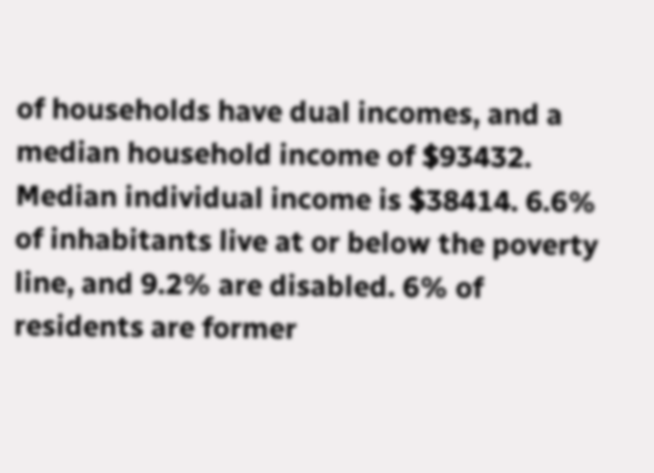of households have dual incomes, and a median household income of $93432. Median individual income is $38414. 6.6% of inhabitants live at or below the poverty line, and 9.2% are disabled. 6% of residents are former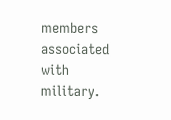members associated with military.